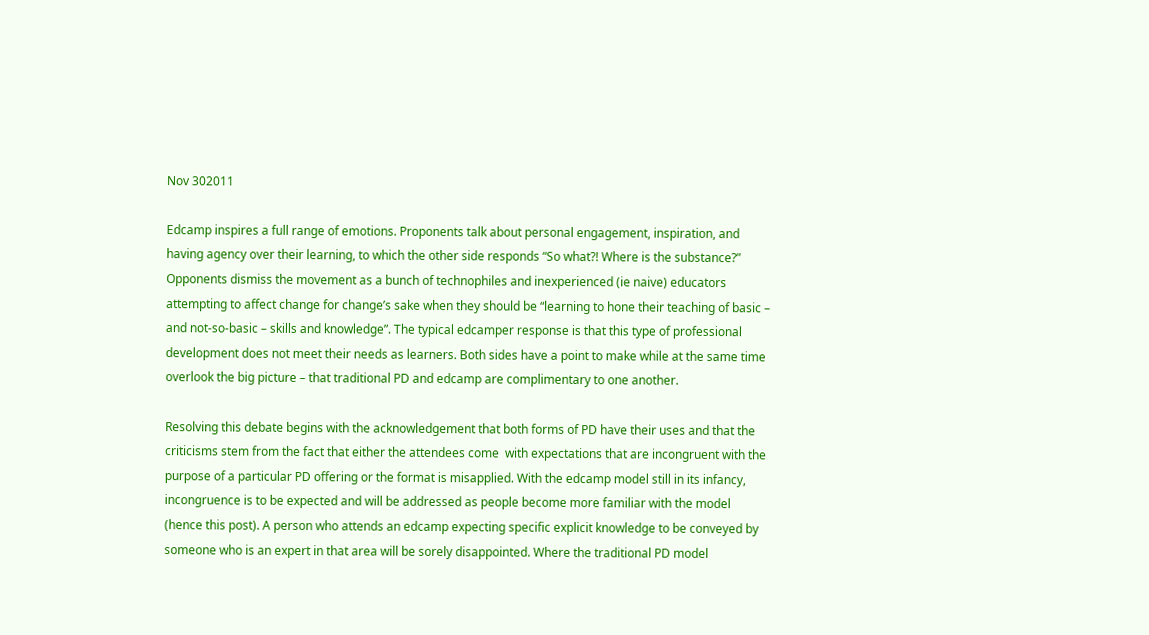Nov 302011

Edcamp inspires a full range of emotions. Proponents talk about personal engagement, inspiration, and having agency over their learning, to which the other side responds “So what?! Where is the substance?” Opponents dismiss the movement as a bunch of technophiles and inexperienced (ie naive) educators attempting to affect change for change’s sake when they should be “learning to hone their teaching of basic – and not-so-basic – skills and knowledge”. The typical edcamper response is that this type of professional development does not meet their needs as learners. Both sides have a point to make while at the same time overlook the big picture – that traditional PD and edcamp are complimentary to one another.

Resolving this debate begins with the acknowledgement that both forms of PD have their uses and that the criticisms stem from the fact that either the attendees come  with expectations that are incongruent with the purpose of a particular PD offering or the format is misapplied. With the edcamp model still in its infancy, incongruence is to be expected and will be addressed as people become more familiar with the model (hence this post). A person who attends an edcamp expecting specific explicit knowledge to be conveyed by someone who is an expert in that area will be sorely disappointed. Where the traditional PD model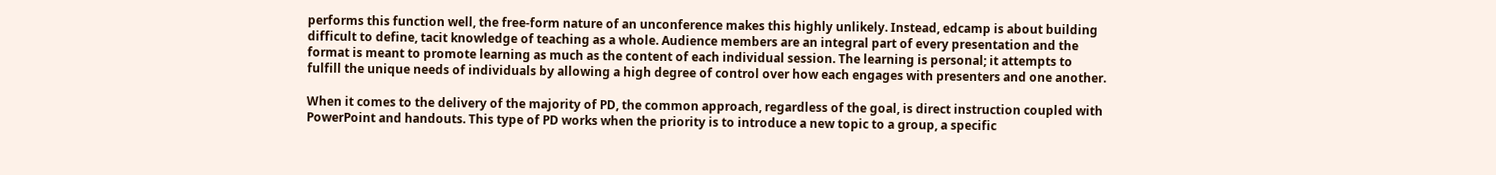performs this function well, the free-form nature of an unconference makes this highly unlikely. Instead, edcamp is about building difficult to define, tacit knowledge of teaching as a whole. Audience members are an integral part of every presentation and the format is meant to promote learning as much as the content of each individual session. The learning is personal; it attempts to fulfill the unique needs of individuals by allowing a high degree of control over how each engages with presenters and one another.

When it comes to the delivery of the majority of PD, the common approach, regardless of the goal, is direct instruction coupled with PowerPoint and handouts. This type of PD works when the priority is to introduce a new topic to a group, a specific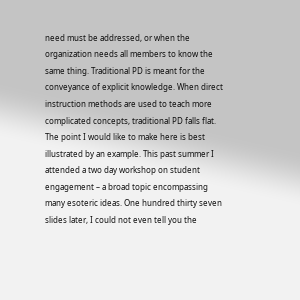need must be addressed, or when the organization needs all members to know the same thing. Traditional PD is meant for the conveyance of explicit knowledge. When direct instruction methods are used to teach more complicated concepts, traditional PD falls flat.  The point I would like to make here is best illustrated by an example. This past summer I attended a two day workshop on student engagement – a broad topic encompassing many esoteric ideas. One hundred thirty seven slides later, I could not even tell you the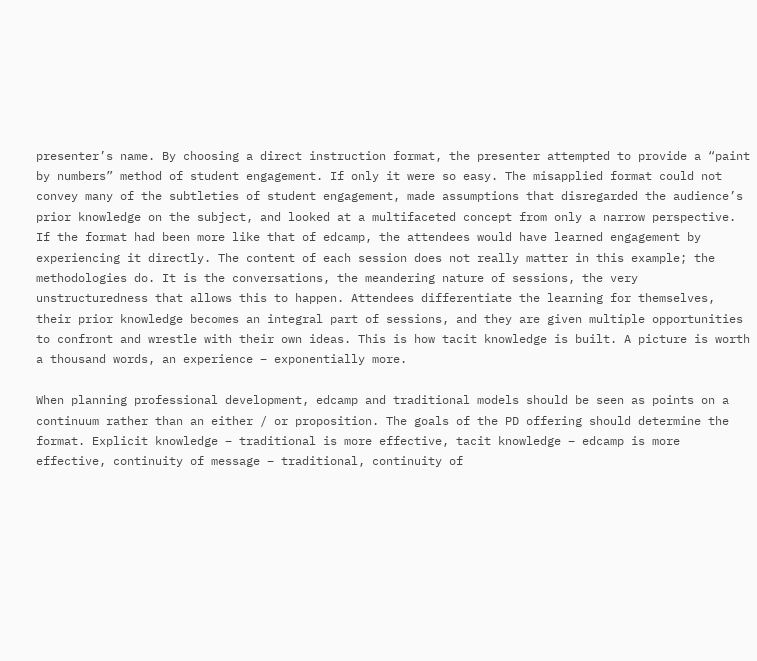presenter’s name. By choosing a direct instruction format, the presenter attempted to provide a “paint by numbers” method of student engagement. If only it were so easy. The misapplied format could not convey many of the subtleties of student engagement, made assumptions that disregarded the audience’s prior knowledge on the subject, and looked at a multifaceted concept from only a narrow perspective. If the format had been more like that of edcamp, the attendees would have learned engagement by experiencing it directly. The content of each session does not really matter in this example; the methodologies do. It is the conversations, the meandering nature of sessions, the very unstructuredness that allows this to happen. Attendees differentiate the learning for themselves, their prior knowledge becomes an integral part of sessions, and they are given multiple opportunities to confront and wrestle with their own ideas. This is how tacit knowledge is built. A picture is worth a thousand words, an experience – exponentially more.

When planning professional development, edcamp and traditional models should be seen as points on a continuum rather than an either / or proposition. The goals of the PD offering should determine the format. Explicit knowledge – traditional is more effective, tacit knowledge – edcamp is more effective, continuity of message – traditional, continuity of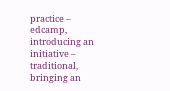practice – edcamp, introducing an initiative – traditional, bringing an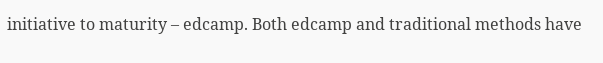initiative to maturity – edcamp. Both edcamp and traditional methods have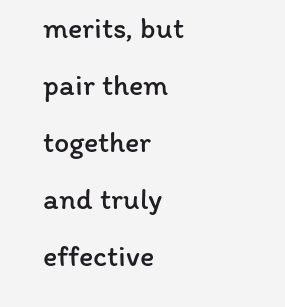merits, but pair them together and truly effective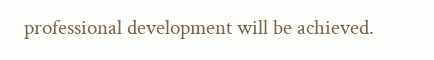professional development will be achieved.